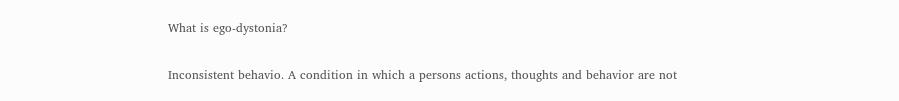What is ego-dystonia?

Inconsistent behavio. A condition in which a persons actions, thoughts and behavior are not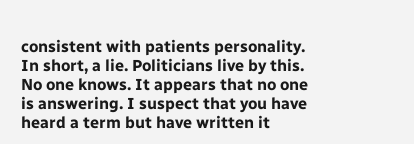consistent with patients personality. In short, a lie. Politicians live by this.
No one knows. It appears that no one is answering. I suspect that you have heard a term but have written it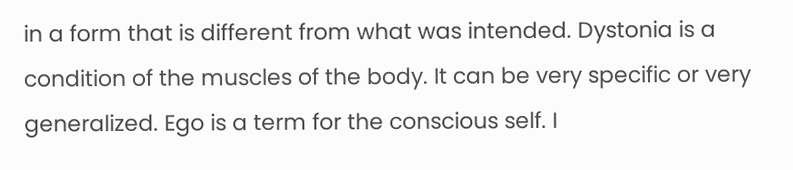in a form that is different from what was intended. Dystonia is a condition of the muscles of the body. It can be very specific or very generalized. Ego is a term for the conscious self. I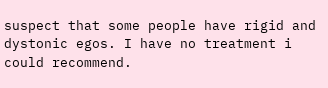suspect that some people have rigid and dystonic egos. I have no treatment i could recommend.